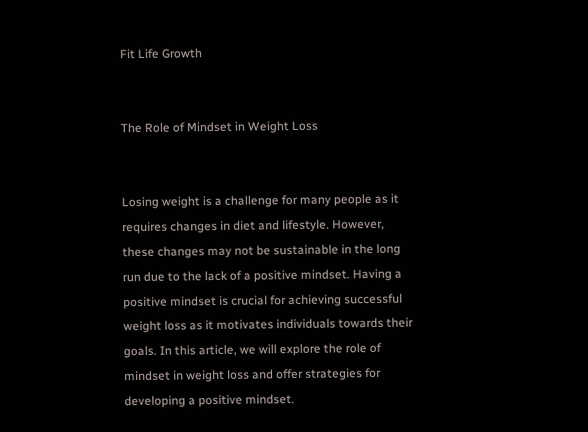Fit Life Growth


The Role of Mindset in Weight Loss


Losing weight is a challenge for many people as it requires changes in diet and lifestyle. However, these changes may not be sustainable in the long run due to the lack of a positive mindset. Having a positive mindset is crucial for achieving successful weight loss as it motivates individuals towards their goals. In this article, we will explore the role of mindset in weight loss and offer strategies for developing a positive mindset.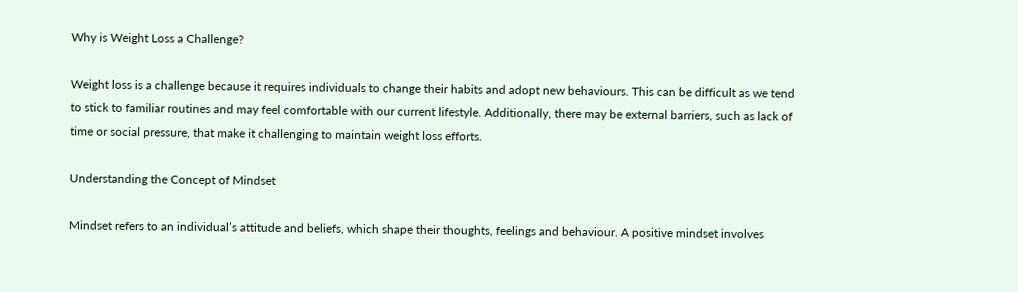Why is Weight Loss a Challenge?

Weight loss is a challenge because it requires individuals to change their habits and adopt new behaviours. This can be difficult as we tend to stick to familiar routines and may feel comfortable with our current lifestyle. Additionally, there may be external barriers, such as lack of time or social pressure, that make it challenging to maintain weight loss efforts.

Understanding the Concept of Mindset

Mindset refers to an individual’s attitude and beliefs, which shape their thoughts, feelings and behaviour. A positive mindset involves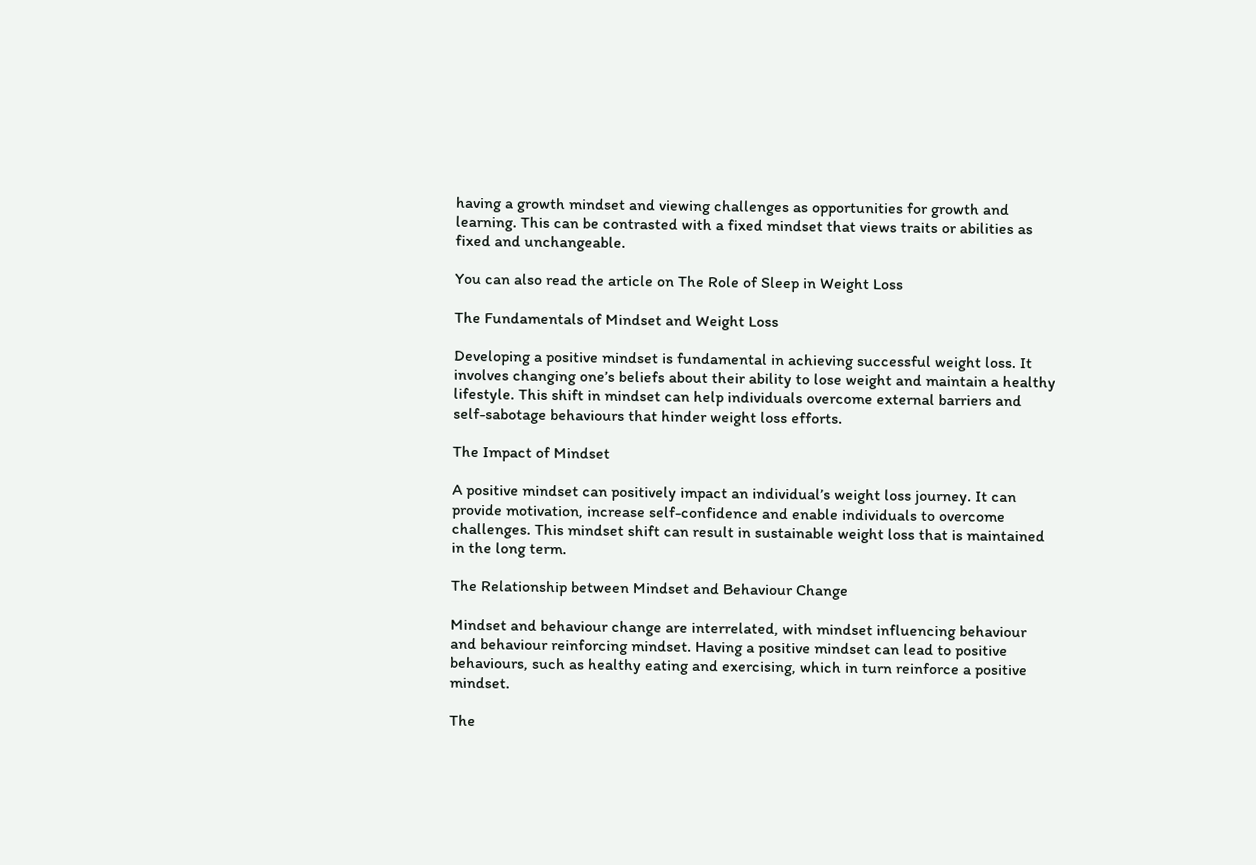having a growth mindset and viewing challenges as opportunities for growth and learning. This can be contrasted with a fixed mindset that views traits or abilities as fixed and unchangeable.

You can also read the article on The Role of Sleep in Weight Loss

The Fundamentals of Mindset and Weight Loss

Developing a positive mindset is fundamental in achieving successful weight loss. It involves changing one’s beliefs about their ability to lose weight and maintain a healthy lifestyle. This shift in mindset can help individuals overcome external barriers and self-sabotage behaviours that hinder weight loss efforts.

The Impact of Mindset

A positive mindset can positively impact an individual’s weight loss journey. It can provide motivation, increase self-confidence and enable individuals to overcome challenges. This mindset shift can result in sustainable weight loss that is maintained in the long term.

The Relationship between Mindset and Behaviour Change

Mindset and behaviour change are interrelated, with mindset influencing behaviour and behaviour reinforcing mindset. Having a positive mindset can lead to positive behaviours, such as healthy eating and exercising, which in turn reinforce a positive mindset.

The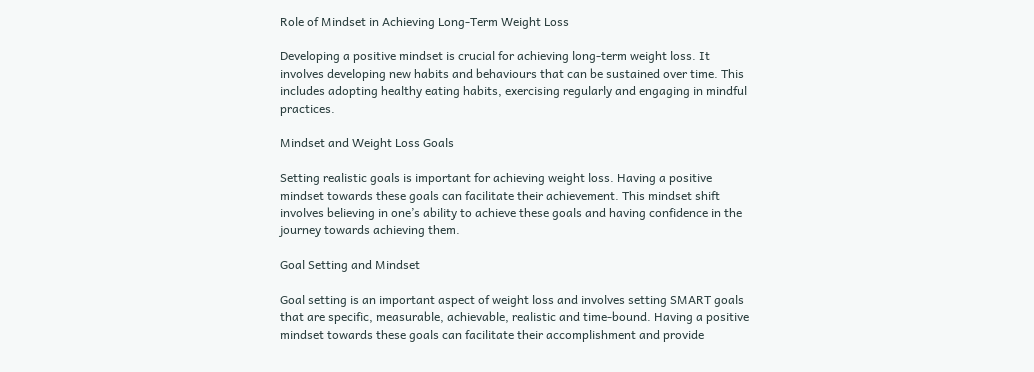Role of Mindset in Achieving Long-Term Weight Loss

Developing a positive mindset is crucial for achieving long-term weight loss. It involves developing new habits and behaviours that can be sustained over time. This includes adopting healthy eating habits, exercising regularly and engaging in mindful practices.

Mindset and Weight Loss Goals

Setting realistic goals is important for achieving weight loss. Having a positive mindset towards these goals can facilitate their achievement. This mindset shift involves believing in one’s ability to achieve these goals and having confidence in the journey towards achieving them.

Goal Setting and Mindset

Goal setting is an important aspect of weight loss and involves setting SMART goals that are specific, measurable, achievable, realistic and time-bound. Having a positive mindset towards these goals can facilitate their accomplishment and provide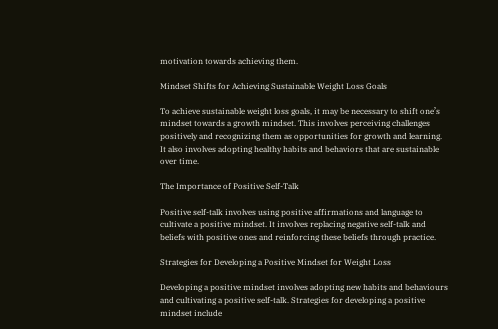motivation towards achieving them.

Mindset Shifts for Achieving Sustainable Weight Loss Goals

To achieve sustainable weight loss goals, it may be necessary to shift one’s mindset towards a growth mindset. This involves perceiving challenges positively and recognizing them as opportunities for growth and learning. It also involves adopting healthy habits and behaviors that are sustainable over time.

The Importance of Positive Self-Talk

Positive self-talk involves using positive affirmations and language to cultivate a positive mindset. It involves replacing negative self-talk and beliefs with positive ones and reinforcing these beliefs through practice.

Strategies for Developing a Positive Mindset for Weight Loss

Developing a positive mindset involves adopting new habits and behaviours and cultivating a positive self-talk. Strategies for developing a positive mindset include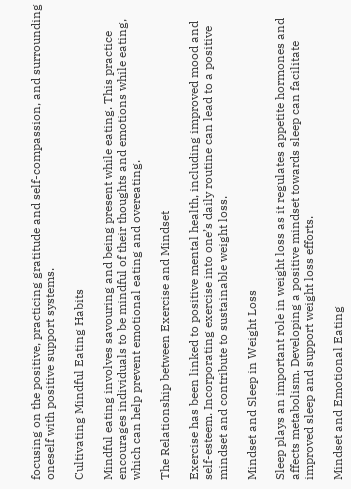focusing on the positive, practicing gratitude and self-compassion, and surrounding oneself with positive support systems.

Cultivating Mindful Eating Habits

Mindful eating involves savouring and being present while eating. This practice encourages individuals to be mindful of their thoughts and emotions while eating, which can help prevent emotional eating and overeating.

The Relationship between Exercise and Mindset

Exercise has been linked to positive mental health, including improved mood and self-esteem. Incorporating exercise into one’s daily routine can lead to a positive mindset and contribute to sustainable weight loss.

Mindset and Sleep in Weight Loss

Sleep plays an important role in weight loss as it regulates appetite hormones and affects metabolism. Developing a positive mindset towards sleep can facilitate improved sleep and support weight loss efforts.

Mindset and Emotional Eating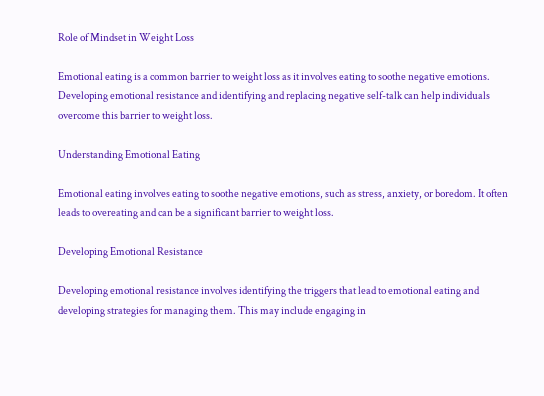Role of Mindset in Weight Loss

Emotional eating is a common barrier to weight loss as it involves eating to soothe negative emotions. Developing emotional resistance and identifying and replacing negative self-talk can help individuals overcome this barrier to weight loss.

Understanding Emotional Eating

Emotional eating involves eating to soothe negative emotions, such as stress, anxiety, or boredom. It often leads to overeating and can be a significant barrier to weight loss.

Developing Emotional Resistance

Developing emotional resistance involves identifying the triggers that lead to emotional eating and developing strategies for managing them. This may include engaging in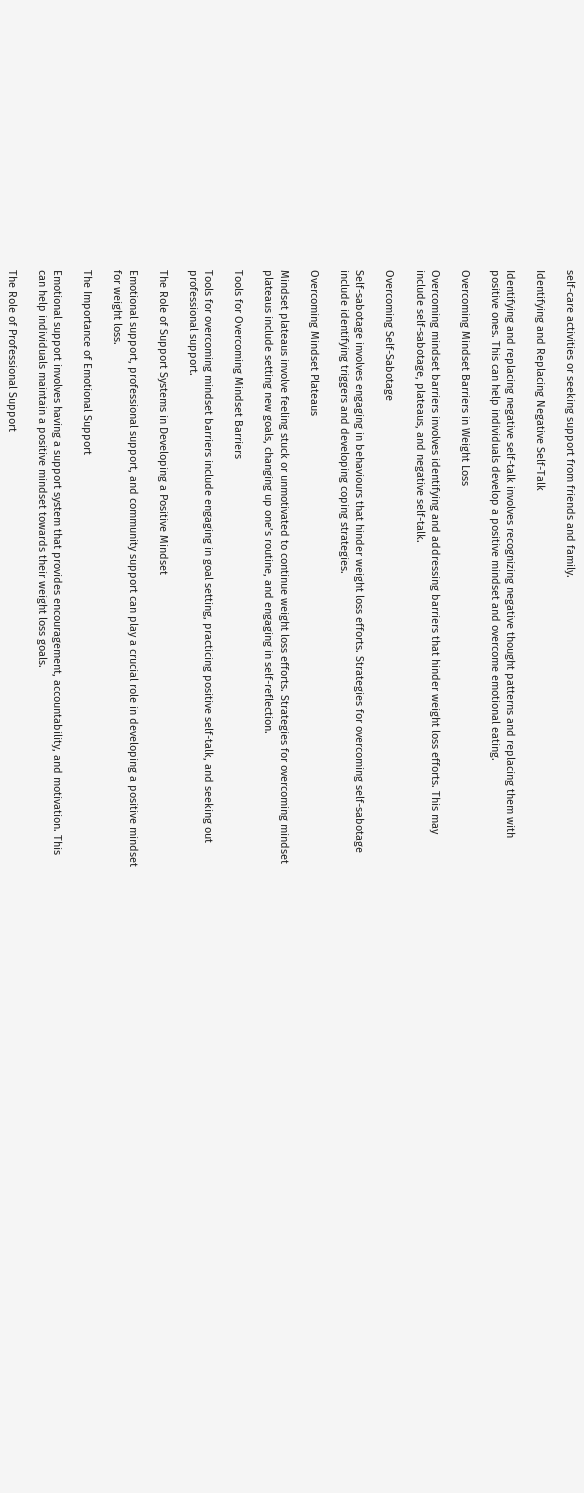self-care activities or seeking support from friends and family.

Identifying and Replacing Negative Self-Talk

Identifying and replacing negative self-talk involves recognizing negative thought patterns and replacing them with positive ones. This can help individuals develop a positive mindset and overcome emotional eating.

Overcoming Mindset Barriers in Weight Loss

Overcoming mindset barriers involves identifying and addressing barriers that hinder weight loss efforts. This may include self-sabotage, plateaus, and negative self-talk.

Overcoming Self-Sabotage

Self-sabotage involves engaging in behaviours that hinder weight loss efforts. Strategies for overcoming self-sabotage include identifying triggers and developing coping strategies.

Overcoming Mindset Plateaus

Mindset plateaus involve feeling stuck or unmotivated to continue weight loss efforts. Strategies for overcoming mindset plateaus include setting new goals, changing up one’s routine, and engaging in self-reflection.

Tools for Overcoming Mindset Barriers

Tools for overcoming mindset barriers include engaging in goal setting, practicing positive self-talk, and seeking out professional support.

The Role of Support Systems in Developing a Positive Mindset

Emotional support, professional support, and community support can play a crucial role in developing a positive mindset for weight loss.

The Importance of Emotional Support

Emotional support involves having a support system that provides encouragement, accountability, and motivation. This can help individuals maintain a positive mindset towards their weight loss goals.

The Role of Professional Support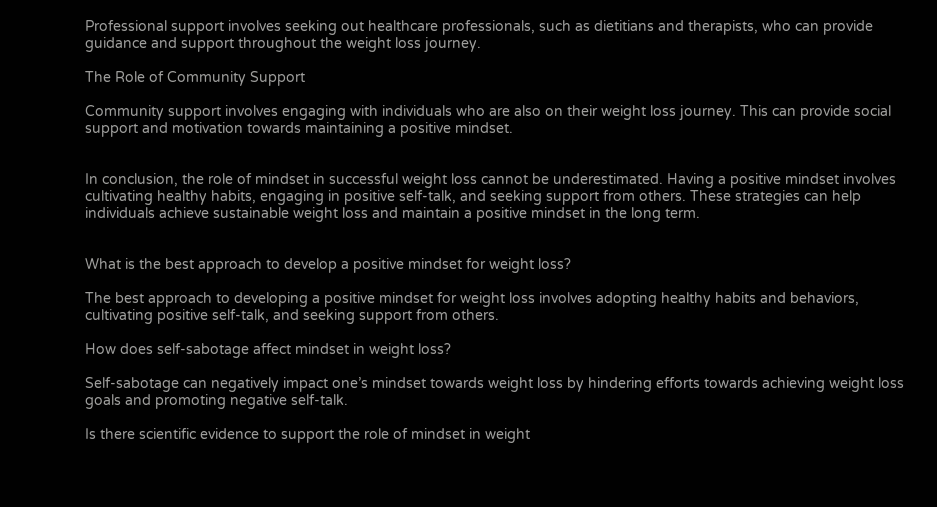Professional support involves seeking out healthcare professionals, such as dietitians and therapists, who can provide guidance and support throughout the weight loss journey.

The Role of Community Support

Community support involves engaging with individuals who are also on their weight loss journey. This can provide social support and motivation towards maintaining a positive mindset.


In conclusion, the role of mindset in successful weight loss cannot be underestimated. Having a positive mindset involves cultivating healthy habits, engaging in positive self-talk, and seeking support from others. These strategies can help individuals achieve sustainable weight loss and maintain a positive mindset in the long term.


What is the best approach to develop a positive mindset for weight loss?

The best approach to developing a positive mindset for weight loss involves adopting healthy habits and behaviors, cultivating positive self-talk, and seeking support from others.

How does self-sabotage affect mindset in weight loss?

Self-sabotage can negatively impact one’s mindset towards weight loss by hindering efforts towards achieving weight loss goals and promoting negative self-talk.

Is there scientific evidence to support the role of mindset in weight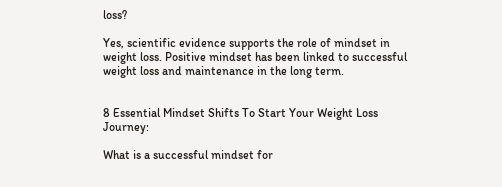loss?

Yes, scientific evidence supports the role of mindset in weight loss. Positive mindset has been linked to successful weight loss and maintenance in the long term.


8 Essential Mindset Shifts To Start Your Weight Loss Journey:

What is a successful mindset for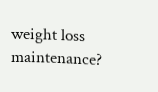weight loss maintenance?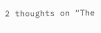2 thoughts on “The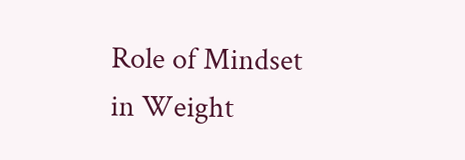Role of Mindset in Weight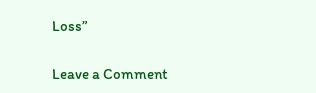Loss”

Leave a Comment